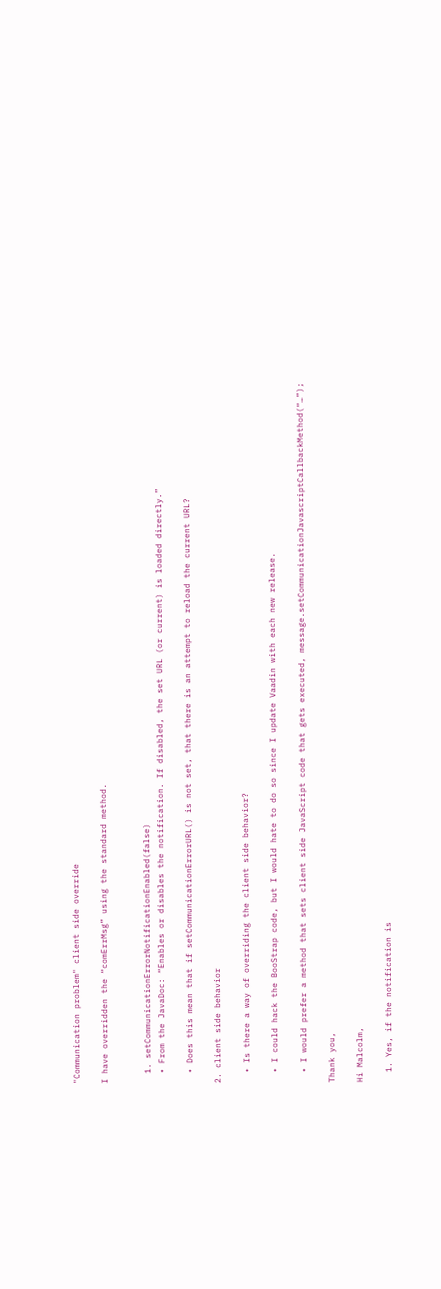"Communication problem" client side override

I have overridden the “comErrMsg” using the standard method.


  1. setCommunicationErrorNotificationEnabled(false)
  • From the JavaDoc: “Enables or disables the notification. If disabled, the set URL (or current) is loaded directly.”

  • Does this mean that if setCommunicationErrorURL() is not set, that there is an attempt to reload the current URL?

2. client side behavior

  • Is there a way of overriding the client side behavior?

  • I could hack the BooStrap code, but I would hate to do so since I update Vaadin with each new release.

  • I would prefer a method that sets client side JavaScript code that gets executed, message.setCommunicationJavascriptCallbackMethod(“…”);

Thank you,

Hi Malcolm,

  1. Yes, if the notification is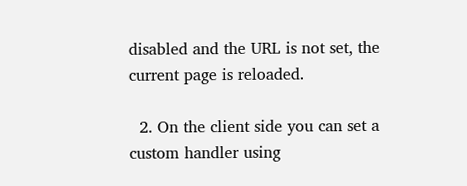disabled and the URL is not set, the current page is reloaded.

  2. On the client side you can set a custom handler using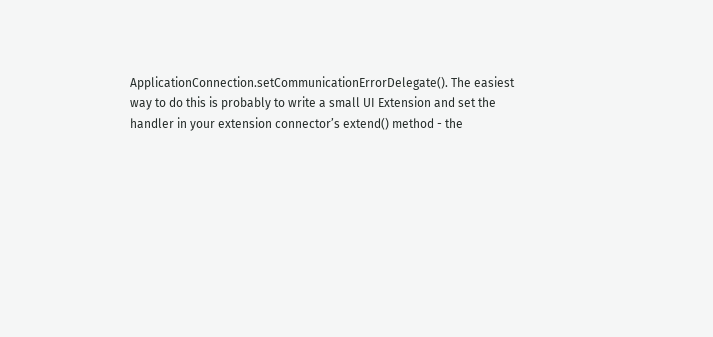ApplicationConnection.setCommunicationErrorDelegate(). The easiest way to do this is probably to write a small UI Extension and set the handler in your extension connector’s extend() method - the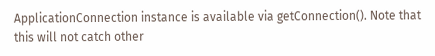ApplicationConnection instance is available via getConnection(). Note that this will not catch other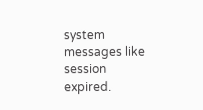system messages like session expired.